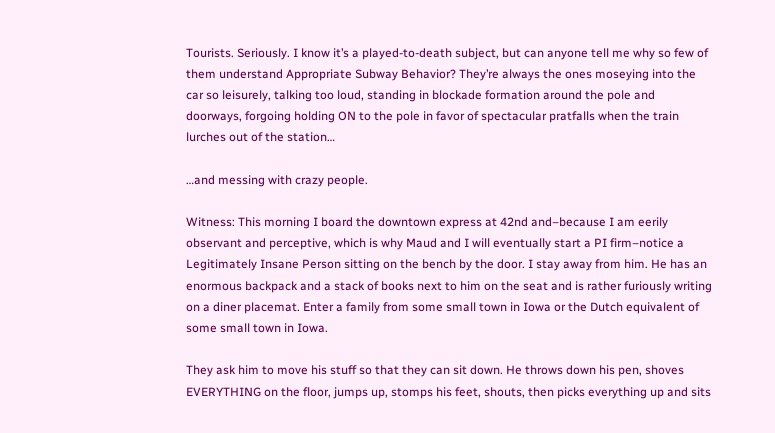Tourists. Seriously. I know it’s a played-to-death subject, but can anyone tell me why so few of them understand Appropriate Subway Behavior? They’re always the ones moseying into the car so leisurely, talking too loud, standing in blockade formation around the pole and doorways, forgoing holding ON to the pole in favor of spectacular pratfalls when the train lurches out of the station…

…and messing with crazy people.

Witness: This morning I board the downtown express at 42nd and–because I am eerily observant and perceptive, which is why Maud and I will eventually start a PI firm–notice a Legitimately Insane Person sitting on the bench by the door. I stay away from him. He has an enormous backpack and a stack of books next to him on the seat and is rather furiously writing on a diner placemat. Enter a family from some small town in Iowa or the Dutch equivalent of some small town in Iowa.

They ask him to move his stuff so that they can sit down. He throws down his pen, shoves EVERYTHING on the floor, jumps up, stomps his feet, shouts, then picks everything up and sits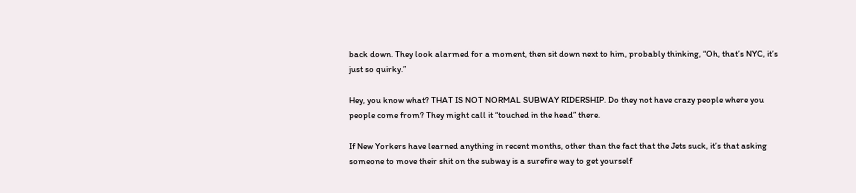back down. They look alarmed for a moment, then sit down next to him, probably thinking, “Oh, that’s NYC, it’s just so quirky.”

Hey, you know what? THAT IS NOT NORMAL SUBWAY RIDERSHIP. Do they not have crazy people where you people come from? They might call it “touched in the head” there.

If New Yorkers have learned anything in recent months, other than the fact that the Jets suck, it’s that asking someone to move their shit on the subway is a surefire way to get yourself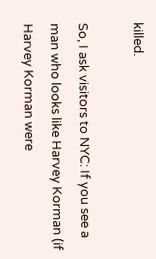killed.

So, I ask visitors to NYC: If you see a man who looks like Harvey Korman (if Harvey Korman were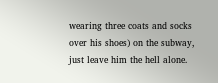wearing three coats and socks over his shoes) on the subway, just leave him the hell alone.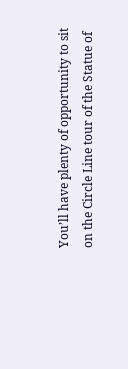You’ll have plenty of opportunity to sit on the Circle Line tour of the Statue of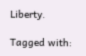Liberty.

Tagged with: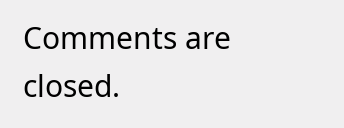Comments are closed.